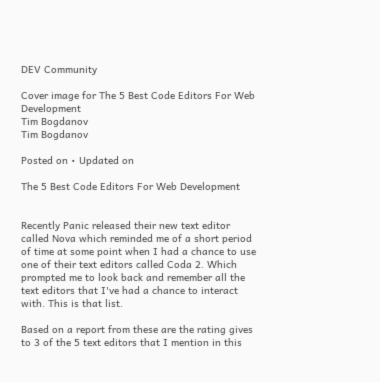DEV Community

Cover image for The 5 Best Code Editors For Web Development
Tim Bogdanov
Tim Bogdanov

Posted on • Updated on

The 5 Best Code Editors For Web Development


Recently Panic released their new text editor called Nova which reminded me of a short period of time at some point when I had a chance to use one of their text editors called Coda 2. Which prompted me to look back and remember all the text editors that I've had a chance to interact with. This is that list.

Based on a report from these are the rating gives to 3 of the 5 text editors that I mention in this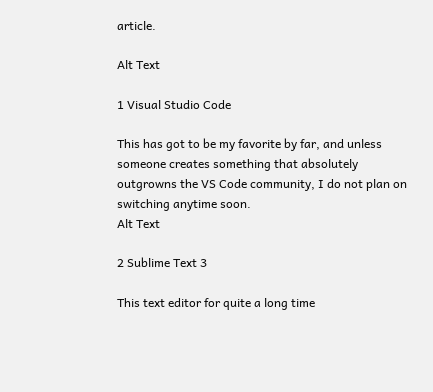article.

Alt Text

1 Visual Studio Code

This has got to be my favorite by far, and unless someone creates something that absolutely outgrowns the VS Code community, I do not plan on switching anytime soon.
Alt Text

2 Sublime Text 3

This text editor for quite a long time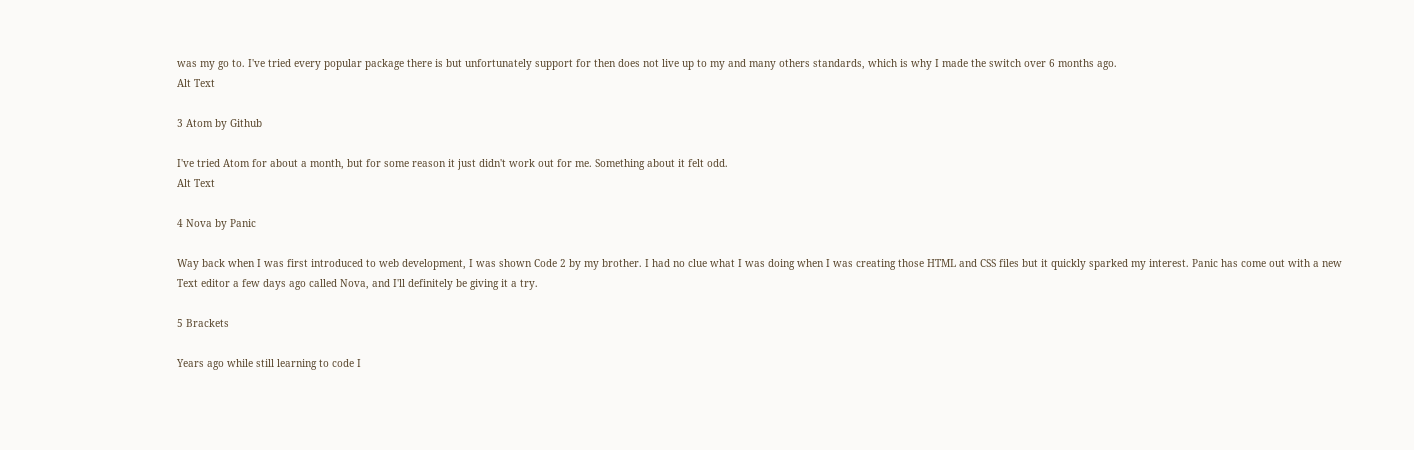was my go to. I've tried every popular package there is but unfortunately support for then does not live up to my and many others standards, which is why I made the switch over 6 months ago.
Alt Text

3 Atom by Github

I've tried Atom for about a month, but for some reason it just didn't work out for me. Something about it felt odd.
Alt Text

4 Nova by Panic

Way back when I was first introduced to web development, I was shown Code 2 by my brother. I had no clue what I was doing when I was creating those HTML and CSS files but it quickly sparked my interest. Panic has come out with a new Text editor a few days ago called Nova, and I'll definitely be giving it a try.

5 Brackets

Years ago while still learning to code I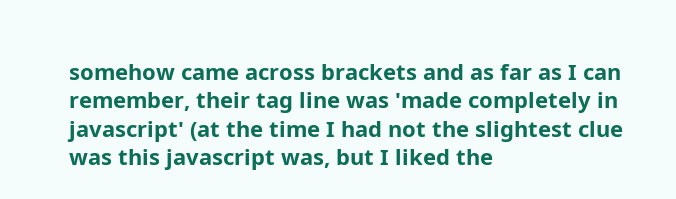somehow came across brackets and as far as I can remember, their tag line was 'made completely in javascript' (at the time I had not the slightest clue was this javascript was, but I liked the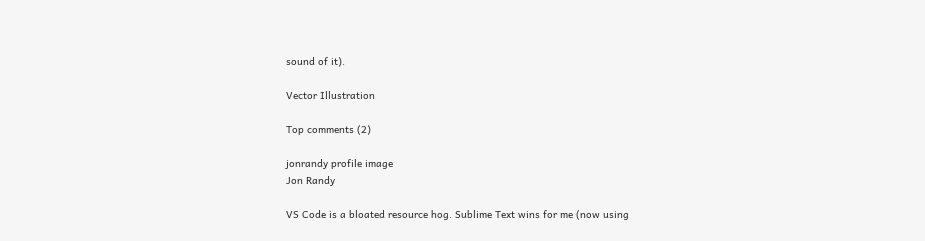sound of it).

Vector Illustration

Top comments (2)

jonrandy profile image
Jon Randy

VS Code is a bloated resource hog. Sublime Text wins for me (now using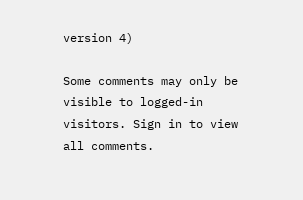version 4)

Some comments may only be visible to logged-in visitors. Sign in to view all comments.